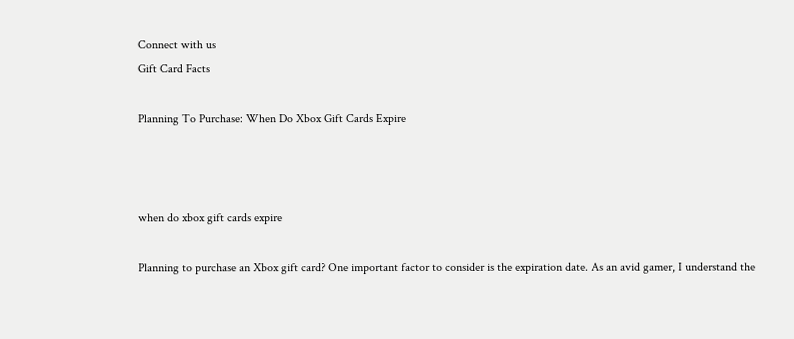Connect with us
Gift Card Facts

Planning To Purchase: When Do Xbox Gift Cards Expire



when do xbox gift cards expire

Planning to purchase an Xbox gift card? One important factor to consider is the expiration date. As an avid gamer, I understand the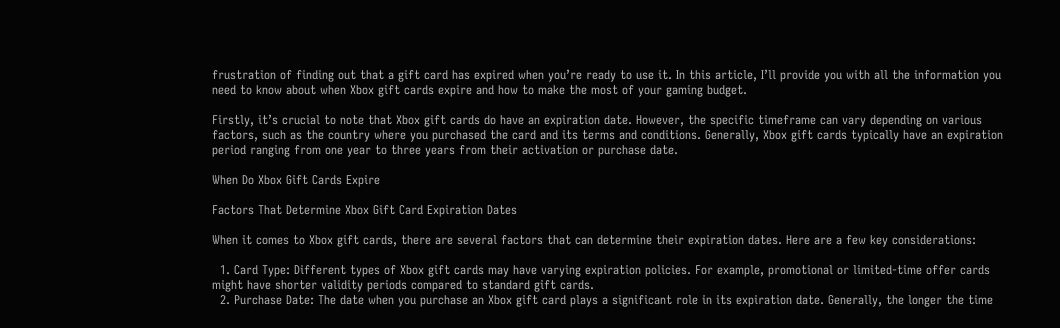frustration of finding out that a gift card has expired when you’re ready to use it. In this article, I’ll provide you with all the information you need to know about when Xbox gift cards expire and how to make the most of your gaming budget.

Firstly, it’s crucial to note that Xbox gift cards do have an expiration date. However, the specific timeframe can vary depending on various factors, such as the country where you purchased the card and its terms and conditions. Generally, Xbox gift cards typically have an expiration period ranging from one year to three years from their activation or purchase date.

When Do Xbox Gift Cards Expire

Factors That Determine Xbox Gift Card Expiration Dates

When it comes to Xbox gift cards, there are several factors that can determine their expiration dates. Here are a few key considerations:

  1. Card Type: Different types of Xbox gift cards may have varying expiration policies. For example, promotional or limited-time offer cards might have shorter validity periods compared to standard gift cards.
  2. Purchase Date: The date when you purchase an Xbox gift card plays a significant role in its expiration date. Generally, the longer the time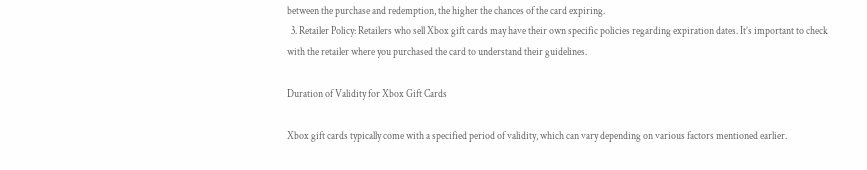between the purchase and redemption, the higher the chances of the card expiring.
  3. Retailer Policy: Retailers who sell Xbox gift cards may have their own specific policies regarding expiration dates. It’s important to check with the retailer where you purchased the card to understand their guidelines.

Duration of Validity for Xbox Gift Cards

Xbox gift cards typically come with a specified period of validity, which can vary depending on various factors mentioned earlier.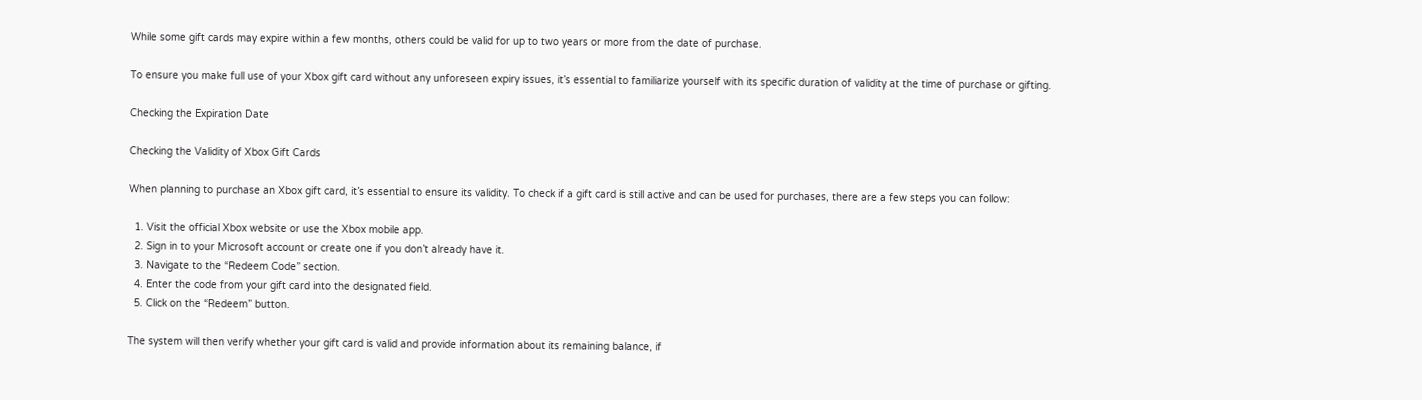While some gift cards may expire within a few months, others could be valid for up to two years or more from the date of purchase.

To ensure you make full use of your Xbox gift card without any unforeseen expiry issues, it’s essential to familiarize yourself with its specific duration of validity at the time of purchase or gifting.

Checking the Expiration Date

Checking the Validity of Xbox Gift Cards

When planning to purchase an Xbox gift card, it’s essential to ensure its validity. To check if a gift card is still active and can be used for purchases, there are a few steps you can follow:

  1. Visit the official Xbox website or use the Xbox mobile app.
  2. Sign in to your Microsoft account or create one if you don’t already have it.
  3. Navigate to the “Redeem Code” section.
  4. Enter the code from your gift card into the designated field.
  5. Click on the “Redeem” button.

The system will then verify whether your gift card is valid and provide information about its remaining balance, if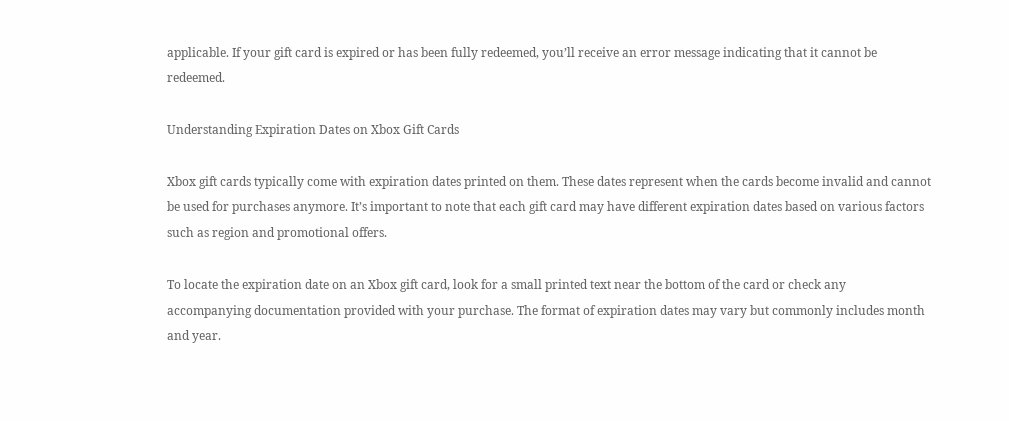applicable. If your gift card is expired or has been fully redeemed, you’ll receive an error message indicating that it cannot be redeemed.

Understanding Expiration Dates on Xbox Gift Cards

Xbox gift cards typically come with expiration dates printed on them. These dates represent when the cards become invalid and cannot be used for purchases anymore. It’s important to note that each gift card may have different expiration dates based on various factors such as region and promotional offers.

To locate the expiration date on an Xbox gift card, look for a small printed text near the bottom of the card or check any accompanying documentation provided with your purchase. The format of expiration dates may vary but commonly includes month and year.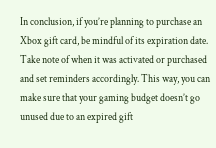In conclusion, if you’re planning to purchase an Xbox gift card, be mindful of its expiration date. Take note of when it was activated or purchased and set reminders accordingly. This way, you can make sure that your gaming budget doesn’t go unused due to an expired gift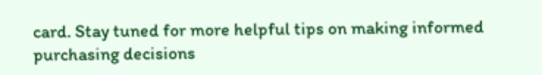card. Stay tuned for more helpful tips on making informed purchasing decisions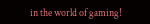in the world of gaming!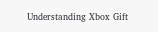Understanding Xbox Gift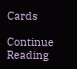Cards

Continue Reading